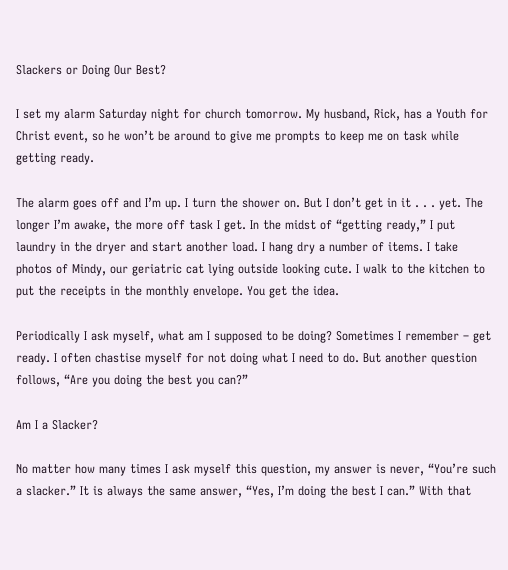Slackers or Doing Our Best?

I set my alarm Saturday night for church tomorrow. My husband, Rick, has a Youth for Christ event, so he won’t be around to give me prompts to keep me on task while getting ready.

The alarm goes off and I’m up. I turn the shower on. But I don’t get in it . . . yet. The longer I’m awake, the more off task I get. In the midst of “getting ready,” I put laundry in the dryer and start another load. I hang dry a number of items. I take photos of Mindy, our geriatric cat lying outside looking cute. I walk to the kitchen to put the receipts in the monthly envelope. You get the idea.

Periodically I ask myself, what am I supposed to be doing? Sometimes I remember – get ready. I often chastise myself for not doing what I need to do. But another question follows, “Are you doing the best you can?”

Am I a Slacker?

No matter how many times I ask myself this question, my answer is never, “You’re such a slacker.” It is always the same answer, “Yes, I’m doing the best I can.” With that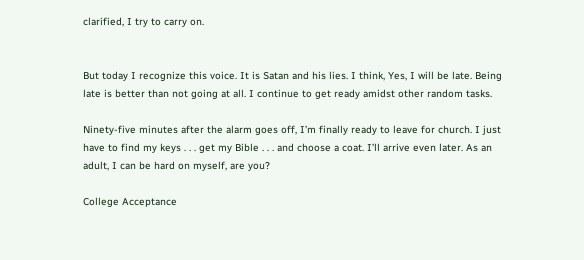clarified, I try to carry on.


But today I recognize this voice. It is Satan and his lies. I think, Yes, I will be late. Being late is better than not going at all. I continue to get ready amidst other random tasks.

Ninety-five minutes after the alarm goes off, I’m finally ready to leave for church. I just have to find my keys . . . get my Bible . . . and choose a coat. I’ll arrive even later. As an adult, I can be hard on myself, are you?

College Acceptance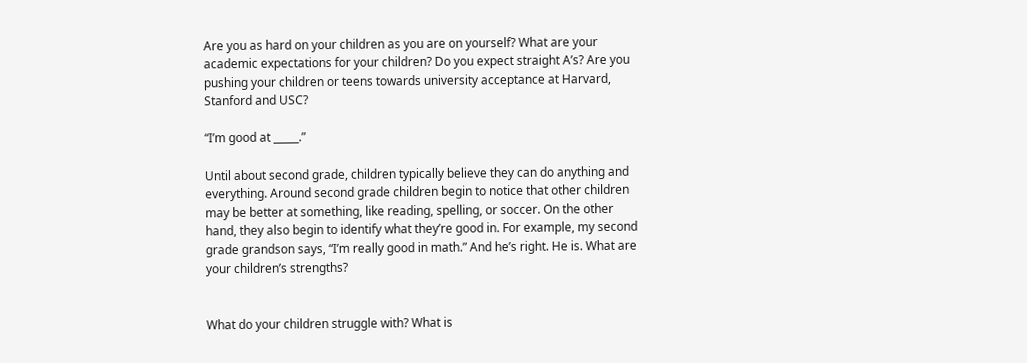Are you as hard on your children as you are on yourself? What are your academic expectations for your children? Do you expect straight A’s? Are you pushing your children or teens towards university acceptance at Harvard, Stanford and USC?

“I’m good at _____.”

Until about second grade, children typically believe they can do anything and everything. Around second grade children begin to notice that other children may be better at something, like reading, spelling, or soccer. On the other hand, they also begin to identify what they’re good in. For example, my second grade grandson says, “I’m really good in math.” And he’s right. He is. What are your children’s strengths?


What do your children struggle with? What is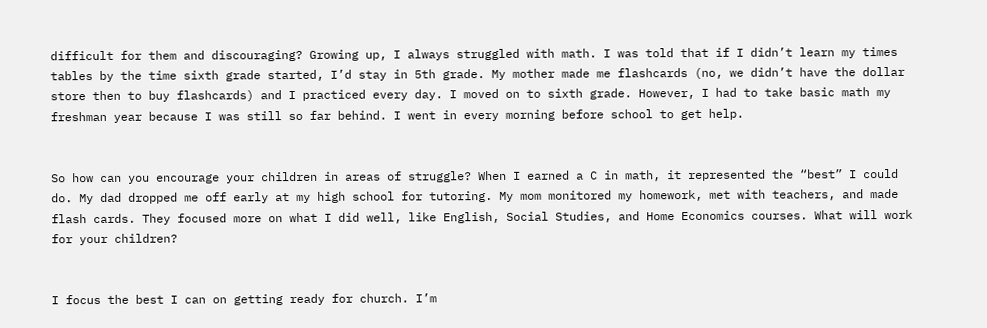difficult for them and discouraging? Growing up, I always struggled with math. I was told that if I didn’t learn my times tables by the time sixth grade started, I’d stay in 5th grade. My mother made me flashcards (no, we didn’t have the dollar store then to buy flashcards) and I practiced every day. I moved on to sixth grade. However, I had to take basic math my freshman year because I was still so far behind. I went in every morning before school to get help.


So how can you encourage your children in areas of struggle? When I earned a C in math, it represented the “best” I could do. My dad dropped me off early at my high school for tutoring. My mom monitored my homework, met with teachers, and made flash cards. They focused more on what I did well, like English, Social Studies, and Home Economics courses. What will work for your children?


I focus the best I can on getting ready for church. I’m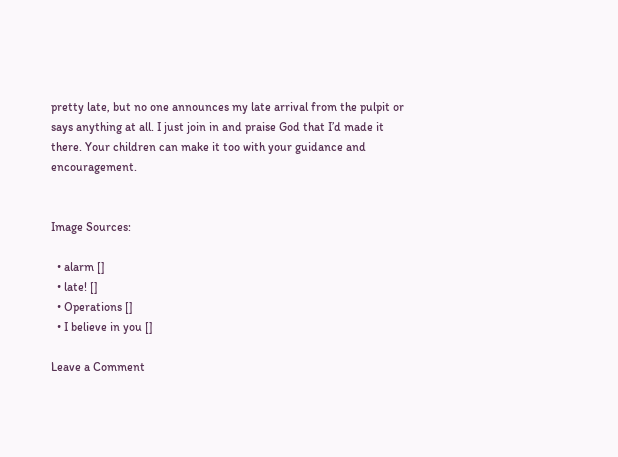pretty late, but no one announces my late arrival from the pulpit or says anything at all. I just join in and praise God that I’d made it there. Your children can make it too with your guidance and encouragement.


Image Sources:

  • alarm []
  • late! []
  • Operations []
  • I believe in you []

Leave a Comment